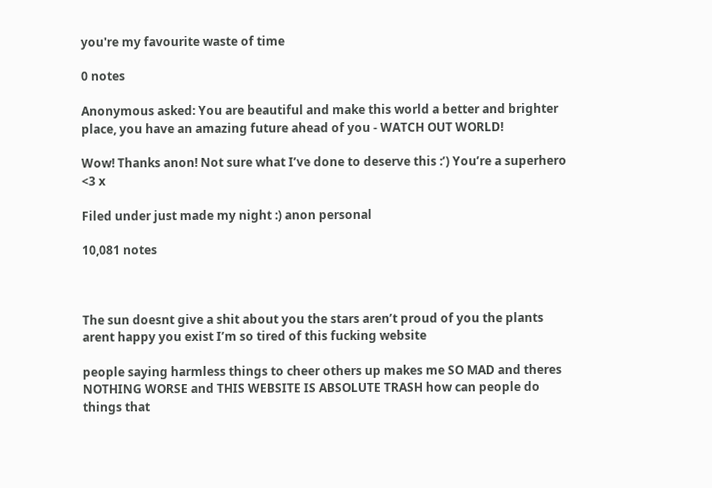you're my favourite waste of time

0 notes

Anonymous asked: You are beautiful and make this world a better and brighter place, you have an amazing future ahead of you - WATCH OUT WORLD!

Wow! Thanks anon! Not sure what I’ve done to deserve this :’) You’re a superhero <3 x

Filed under just made my night :) anon personal

10,081 notes



The sun doesnt give a shit about you the stars aren’t proud of you the plants arent happy you exist I’m so tired of this fucking website

people saying harmless things to cheer others up makes me SO MAD and theres NOTHING WORSE and THIS WEBSITE IS ABSOLUTE TRASH how can people do things that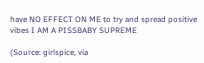have NO EFFECT ON ME to try and spread positive vibes I AM A PISSBABY SUPREME

(Source: girlspice, via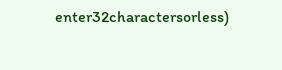enter32charactersorless)